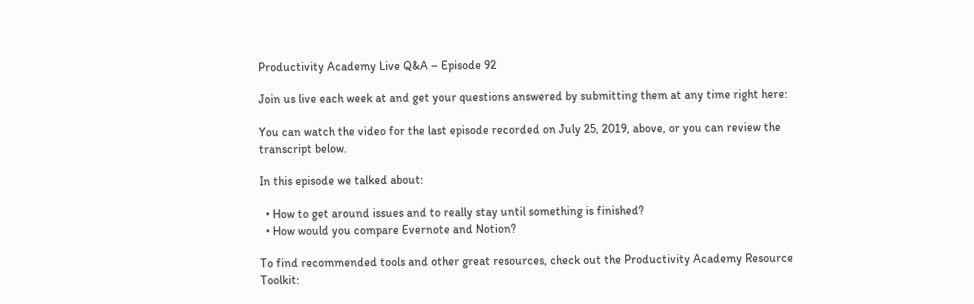Productivity Academy Live Q&A – Episode 92

Join us live each week at and get your questions answered by submitting them at any time right here:

You can watch the video for the last episode recorded on July 25, 2019, above, or you can review the transcript below.

In this episode we talked about:

  • How to get around issues and to really stay until something is finished?
  • How would you compare Evernote and Notion?

To find recommended tools and other great resources, check out the Productivity Academy Resource Toolkit: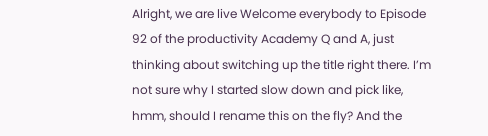Alright, we are live Welcome everybody to Episode 92 of the productivity Academy Q and A, just thinking about switching up the title right there. I’m not sure why I started slow down and pick like, hmm, should I rename this on the fly? And the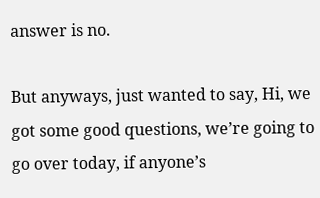answer is no.

But anyways, just wanted to say, Hi, we got some good questions, we’re going to go over today, if anyone’s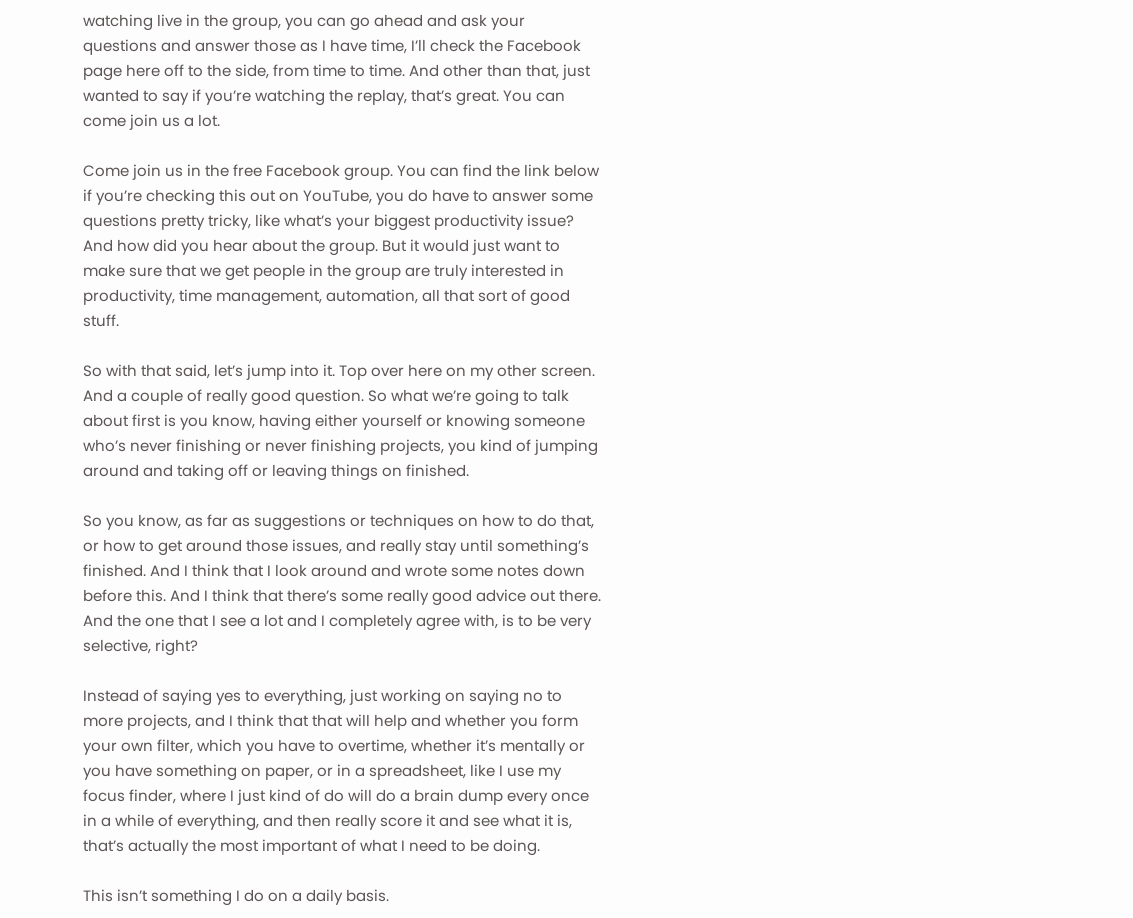watching live in the group, you can go ahead and ask your questions and answer those as I have time, I’ll check the Facebook page here off to the side, from time to time. And other than that, just wanted to say if you’re watching the replay, that’s great. You can come join us a lot.

Come join us in the free Facebook group. You can find the link below if you’re checking this out on YouTube, you do have to answer some questions pretty tricky, like what’s your biggest productivity issue? And how did you hear about the group. But it would just want to make sure that we get people in the group are truly interested in productivity, time management, automation, all that sort of good stuff.

So with that said, let’s jump into it. Top over here on my other screen. And a couple of really good question. So what we’re going to talk about first is you know, having either yourself or knowing someone who’s never finishing or never finishing projects, you kind of jumping around and taking off or leaving things on finished.

So you know, as far as suggestions or techniques on how to do that, or how to get around those issues, and really stay until something’s finished. And I think that I look around and wrote some notes down before this. And I think that there’s some really good advice out there. And the one that I see a lot and I completely agree with, is to be very selective, right?

Instead of saying yes to everything, just working on saying no to more projects, and I think that that will help and whether you form your own filter, which you have to overtime, whether it’s mentally or you have something on paper, or in a spreadsheet, like I use my focus finder, where I just kind of do will do a brain dump every once in a while of everything, and then really score it and see what it is, that’s actually the most important of what I need to be doing.

This isn’t something I do on a daily basis.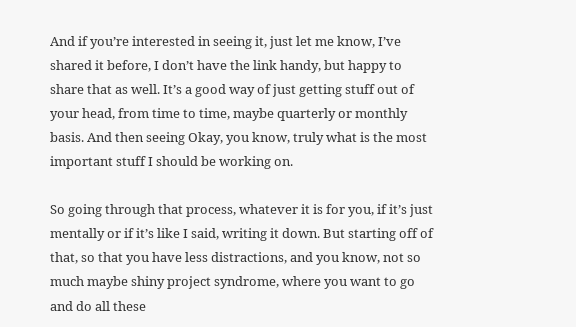And if you’re interested in seeing it, just let me know, I’ve shared it before, I don’t have the link handy, but happy to share that as well. It’s a good way of just getting stuff out of your head, from time to time, maybe quarterly or monthly basis. And then seeing Okay, you know, truly what is the most important stuff I should be working on.

So going through that process, whatever it is for you, if it’s just mentally or if it’s like I said, writing it down. But starting off of that, so that you have less distractions, and you know, not so much maybe shiny project syndrome, where you want to go and do all these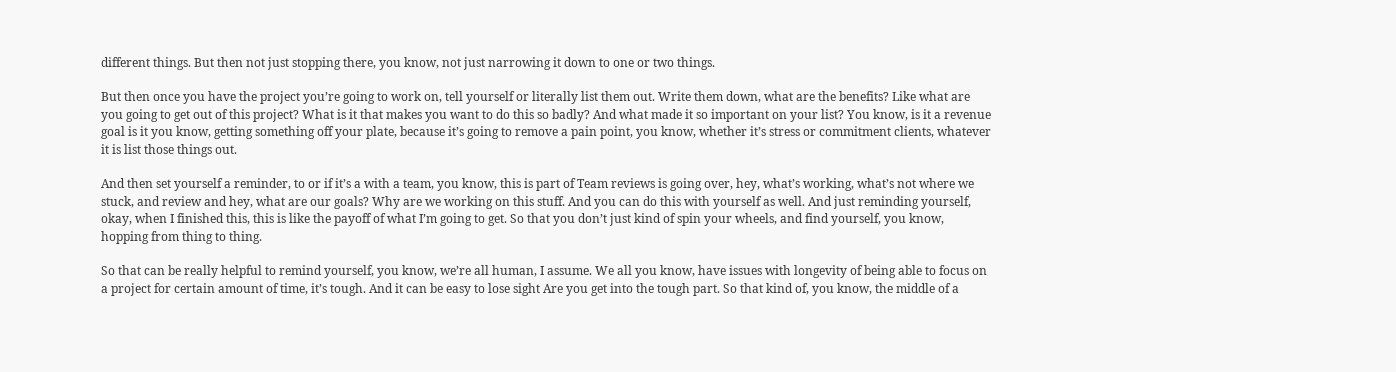different things. But then not just stopping there, you know, not just narrowing it down to one or two things.

But then once you have the project you’re going to work on, tell yourself or literally list them out. Write them down, what are the benefits? Like what are you going to get out of this project? What is it that makes you want to do this so badly? And what made it so important on your list? You know, is it a revenue goal is it you know, getting something off your plate, because it’s going to remove a pain point, you know, whether it’s stress or commitment clients, whatever it is list those things out.

And then set yourself a reminder, to or if it’s a with a team, you know, this is part of Team reviews is going over, hey, what’s working, what’s not where we stuck, and review and hey, what are our goals? Why are we working on this stuff. And you can do this with yourself as well. And just reminding yourself, okay, when I finished this, this is like the payoff of what I’m going to get. So that you don’t just kind of spin your wheels, and find yourself, you know, hopping from thing to thing.

So that can be really helpful to remind yourself, you know, we’re all human, I assume. We all you know, have issues with longevity of being able to focus on a project for certain amount of time, it’s tough. And it can be easy to lose sight Are you get into the tough part. So that kind of, you know, the middle of a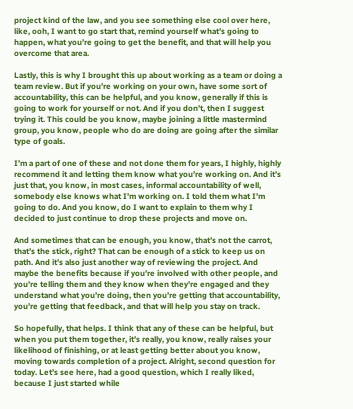project kind of the law, and you see something else cool over here, like, ooh, I want to go start that, remind yourself what’s going to happen, what you’re going to get the benefit, and that will help you overcome that area.

Lastly, this is why I brought this up about working as a team or doing a team review. But if you’re working on your own, have some sort of accountability, this can be helpful, and you know, generally if this is going to work for yourself or not. And if you don’t, then I suggest trying it. This could be you know, maybe joining a little mastermind group, you know, people who do are doing are going after the similar type of goals.

I’m a part of one of these and not done them for years, I highly, highly recommend it and letting them know what you’re working on. And it’s just that, you know, in most cases, informal accountability of well, somebody else knows what I’m working on. I told them what I’m going to do. And you know, do I want to explain to them why I decided to just continue to drop these projects and move on.

And sometimes that can be enough, you know, that’s not the carrot, that’s the stick, right? That can be enough of a stick to keep us on path. And it’s also just another way of reviewing the project. And maybe the benefits because if you’re involved with other people, and you’re telling them and they know when they’re engaged and they understand what you’re doing, then you’re getting that accountability, you’re getting that feedback, and that will help you stay on track.

So hopefully, that helps. I think that any of these can be helpful, but when you put them together, it’s really, you know, really raises your likelihood of finishing, or at least getting better about you know, moving towards completion of a project. Alright, second question for today. Let’s see here, had a good question, which I really liked, because I just started while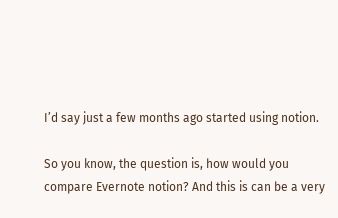I’d say just a few months ago started using notion.

So you know, the question is, how would you compare Evernote notion? And this is can be a very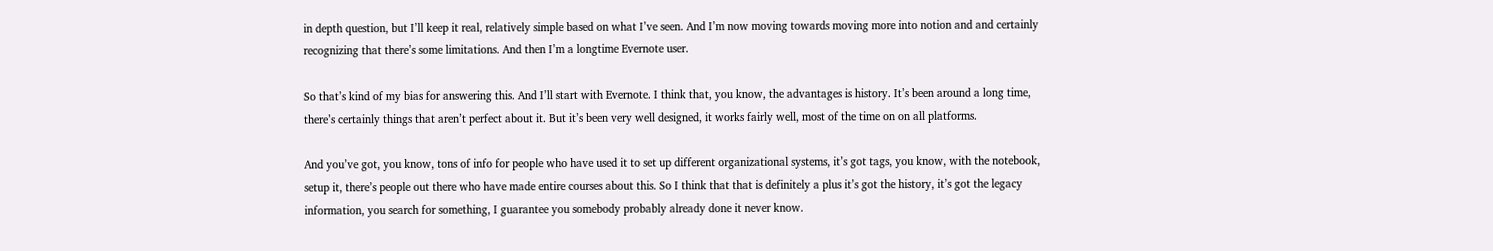in depth question, but I’ll keep it real, relatively simple based on what I’ve seen. And I’m now moving towards moving more into notion and and certainly recognizing that there’s some limitations. And then I’m a longtime Evernote user.

So that’s kind of my bias for answering this. And I’ll start with Evernote. I think that, you know, the advantages is history. It’s been around a long time, there’s certainly things that aren’t perfect about it. But it’s been very well designed, it works fairly well, most of the time on on all platforms.

And you’ve got, you know, tons of info for people who have used it to set up different organizational systems, it’s got tags, you know, with the notebook, setup it, there’s people out there who have made entire courses about this. So I think that that is definitely a plus it’s got the history, it’s got the legacy information, you search for something, I guarantee you somebody probably already done it never know.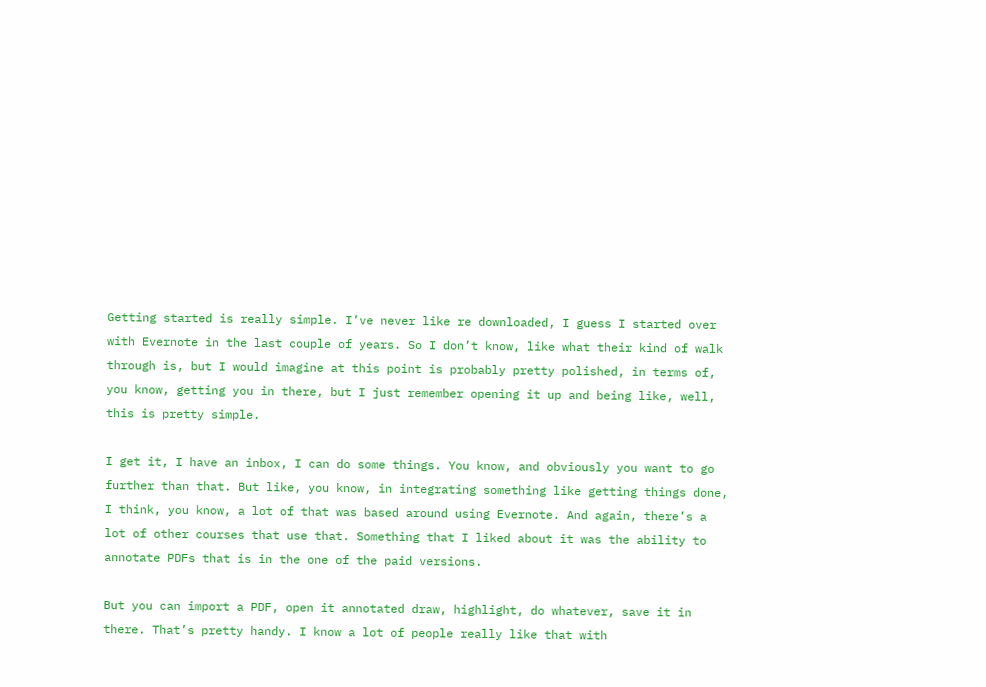Getting started is really simple. I’ve never like re downloaded, I guess I started over with Evernote in the last couple of years. So I don’t know, like what their kind of walk through is, but I would imagine at this point is probably pretty polished, in terms of, you know, getting you in there, but I just remember opening it up and being like, well, this is pretty simple.

I get it, I have an inbox, I can do some things. You know, and obviously you want to go further than that. But like, you know, in integrating something like getting things done, I think, you know, a lot of that was based around using Evernote. And again, there’s a lot of other courses that use that. Something that I liked about it was the ability to annotate PDFs that is in the one of the paid versions.

But you can import a PDF, open it annotated draw, highlight, do whatever, save it in there. That’s pretty handy. I know a lot of people really like that with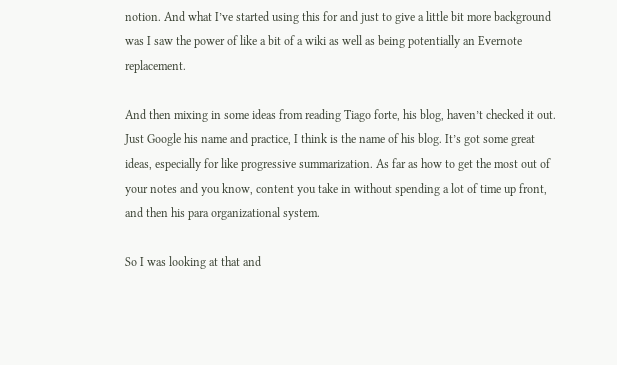notion. And what I’ve started using this for and just to give a little bit more background was I saw the power of like a bit of a wiki as well as being potentially an Evernote replacement.

And then mixing in some ideas from reading Tiago forte, his blog, haven’t checked it out. Just Google his name and practice, I think is the name of his blog. It’s got some great ideas, especially for like progressive summarization. As far as how to get the most out of your notes and you know, content you take in without spending a lot of time up front, and then his para organizational system.

So I was looking at that and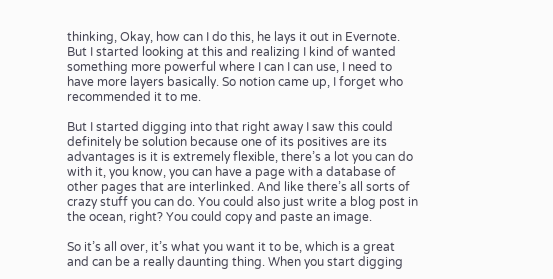thinking, Okay, how can I do this, he lays it out in Evernote. But I started looking at this and realizing I kind of wanted something more powerful where I can I can use, I need to have more layers basically. So notion came up, I forget who recommended it to me.

But I started digging into that right away I saw this could definitely be solution because one of its positives are its advantages is it is extremely flexible, there’s a lot you can do with it, you know, you can have a page with a database of other pages that are interlinked. And like there’s all sorts of crazy stuff you can do. You could also just write a blog post in the ocean, right? You could copy and paste an image.

So it’s all over, it’s what you want it to be, which is a great and can be a really daunting thing. When you start digging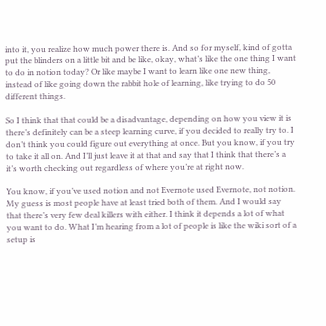into it, you realize how much power there is. And so for myself, kind of gotta put the blinders on a little bit and be like, okay, what’s like the one thing I want to do in notion today? Or like maybe I want to learn like one new thing, instead of like going down the rabbit hole of learning, like trying to do 50 different things.

So I think that that could be a disadvantage, depending on how you view it is there’s definitely can be a steep learning curve, if you decided to really try to. I don’t think you could figure out everything at once. But you know, if you try to take it all on. And I’ll just leave it at that and say that I think that there’s a it’s worth checking out regardless of where you’re at right now.

You know, if you’ve used notion and not Evernote used Evernote, not notion. My guess is most people have at least tried both of them. And I would say that there’s very few deal killers with either. I think it depends a lot of what you want to do. What I’m hearing from a lot of people is like the wiki sort of a setup is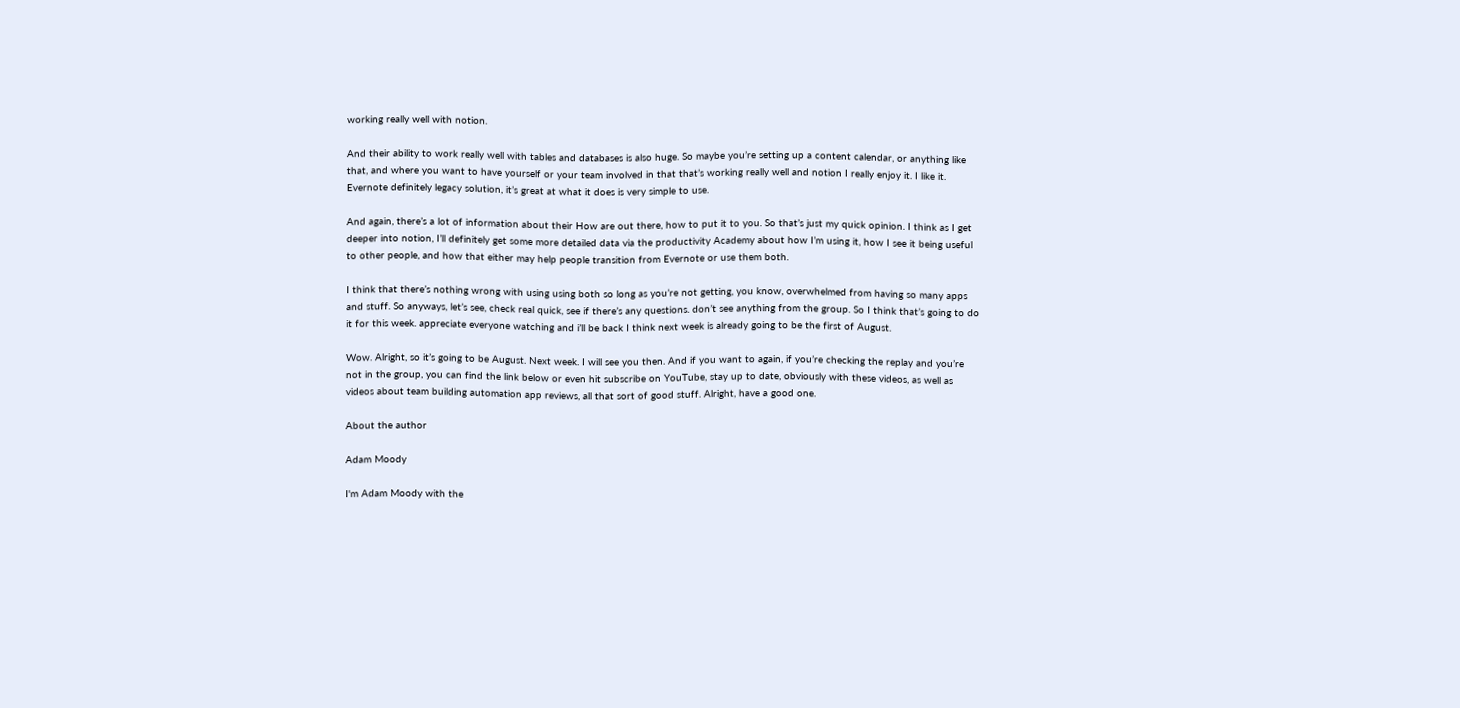working really well with notion.

And their ability to work really well with tables and databases is also huge. So maybe you’re setting up a content calendar, or anything like that, and where you want to have yourself or your team involved in that that’s working really well and notion I really enjoy it. I like it. Evernote definitely legacy solution, it’s great at what it does is very simple to use.

And again, there’s a lot of information about their How are out there, how to put it to you. So that’s just my quick opinion. I think as I get deeper into notion, I’ll definitely get some more detailed data via the productivity Academy about how I’m using it, how I see it being useful to other people, and how that either may help people transition from Evernote or use them both.

I think that there’s nothing wrong with using using both so long as you’re not getting, you know, overwhelmed from having so many apps and stuff. So anyways, let’s see, check real quick, see if there’s any questions. don’t see anything from the group. So I think that’s going to do it for this week. appreciate everyone watching and i’ll be back I think next week is already going to be the first of August.

Wow. Alright, so it’s going to be August. Next week. I will see you then. And if you want to again, if you’re checking the replay and you’re not in the group, you can find the link below or even hit subscribe on YouTube, stay up to date, obviously with these videos, as well as videos about team building automation app reviews, all that sort of good stuff. Alright, have a good one.

About the author

Adam Moody

I'm Adam Moody with the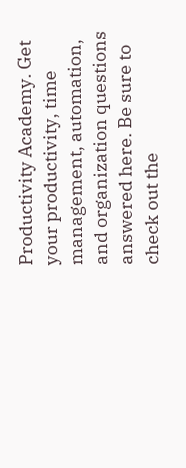Productivity Academy. Get your productivity, time management, automation, and organization questions answered here. Be sure to check out the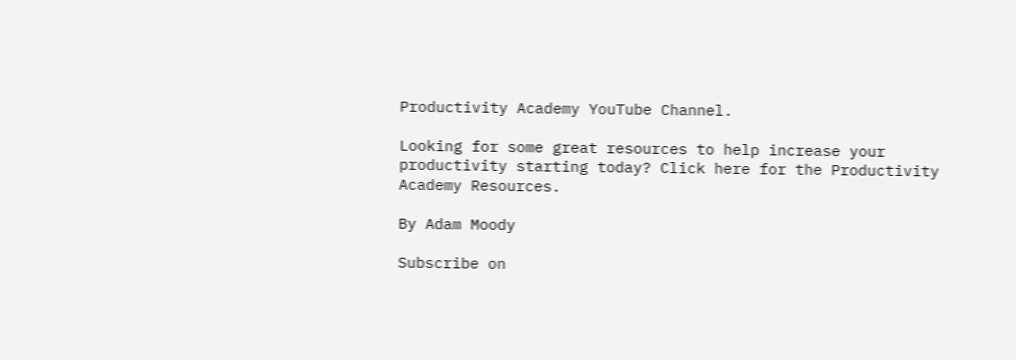Productivity Academy YouTube Channel.

Looking for some great resources to help increase your productivity starting today? Click here for the Productivity Academy Resources.

By Adam Moody

Subscribe on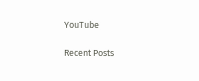YouTube

Recent Posts